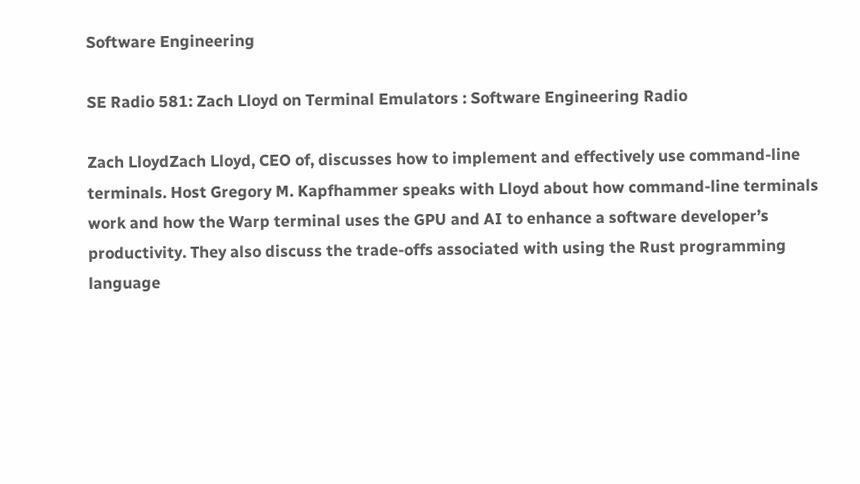Software Engineering

SE Radio 581: Zach Lloyd on Terminal Emulators : Software Engineering Radio

Zach LloydZach Lloyd, CEO of, discusses how to implement and effectively use command-line terminals. Host Gregory M. Kapfhammer speaks with Lloyd about how command-line terminals work and how the Warp terminal uses the GPU and AI to enhance a software developer’s productivity. They also discuss the trade-offs associated with using the Rust programming language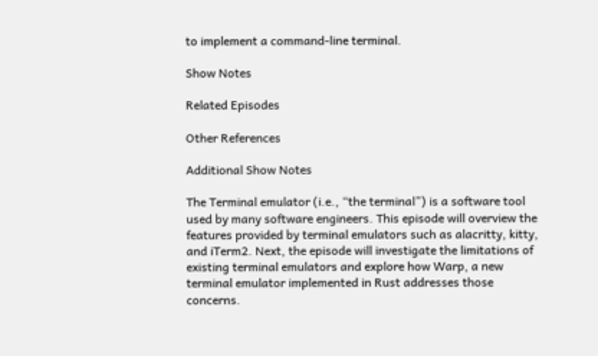to implement a command-line terminal.

Show Notes

Related Episodes

Other References

Additional Show Notes

The Terminal emulator (i.e., “the terminal”) is a software tool used by many software engineers. This episode will overview the features provided by terminal emulators such as alacritty, kitty, and iTerm2. Next, the episode will investigate the limitations of existing terminal emulators and explore how Warp, a new terminal emulator implemented in Rust addresses those concerns.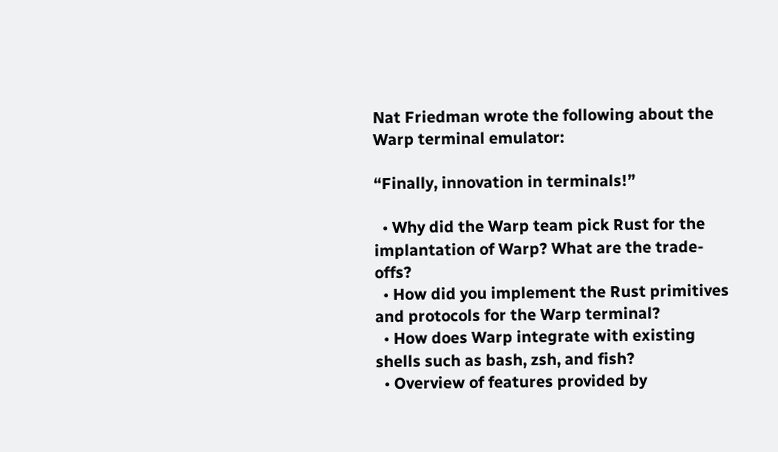Nat Friedman wrote the following about the Warp terminal emulator:

“Finally, innovation in terminals!”

  • Why did the Warp team pick Rust for the implantation of Warp? What are the trade-offs?
  • How did you implement the Rust primitives and protocols for the Warp terminal?
  • How does Warp integrate with existing shells such as bash, zsh, and fish?
  • Overview of features provided by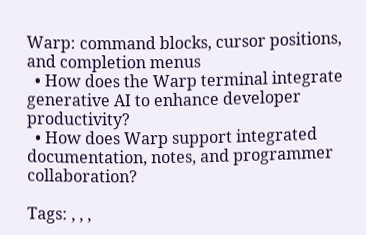Warp: command blocks, cursor positions, and completion menus
  • How does the Warp terminal integrate generative AI to enhance developer productivity?
  • How does Warp support integrated documentation, notes, and programmer collaboration?

Tags: , , ,